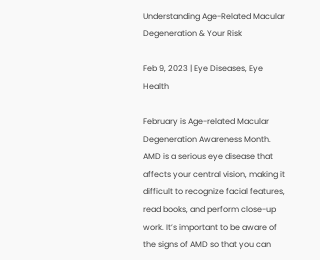Understanding Age-Related Macular Degeneration & Your Risk

Feb 9, 2023 | Eye Diseases, Eye Health

February is Age-related Macular Degeneration Awareness Month. AMD is a serious eye disease that affects your central vision, making it difficult to recognize facial features, read books, and perform close-up work. It’s important to be aware of the signs of AMD so that you can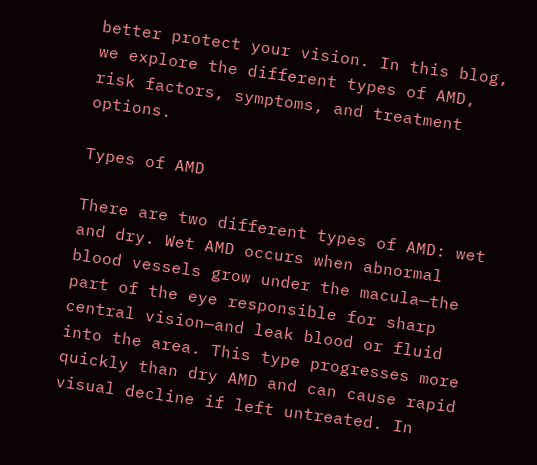better protect your vision. In this blog, we explore the different types of AMD, risk factors, symptoms, and treatment options.

Types of AMD

There are two different types of AMD: wet and dry. Wet AMD occurs when abnormal blood vessels grow under the macula—the part of the eye responsible for sharp central vision—and leak blood or fluid into the area. This type progresses more quickly than dry AMD and can cause rapid visual decline if left untreated. In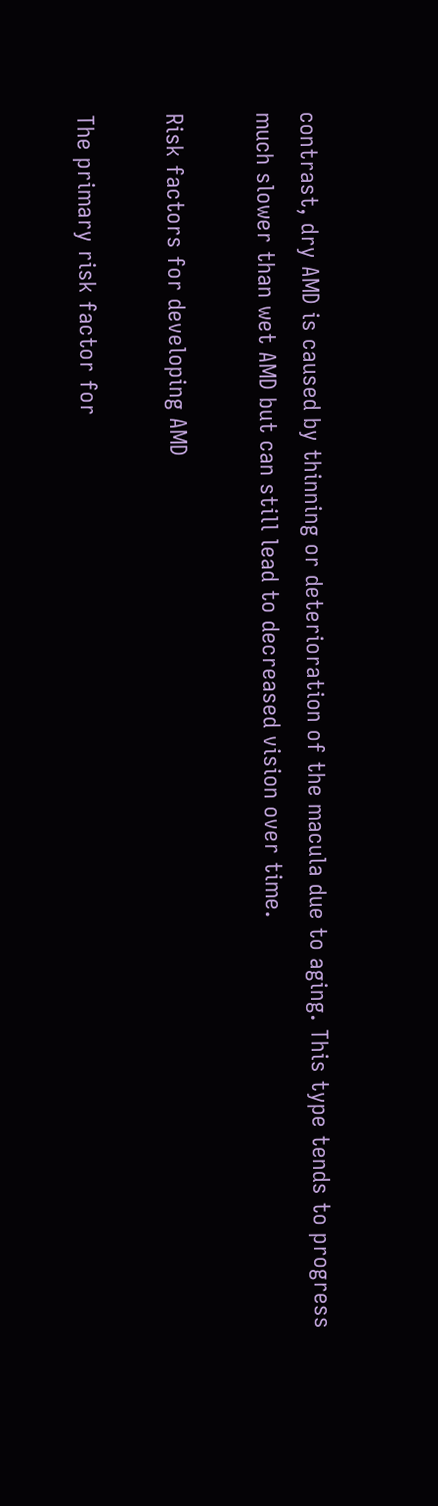contrast, dry AMD is caused by thinning or deterioration of the macula due to aging. This type tends to progress much slower than wet AMD but can still lead to decreased vision over time.

Risk factors for developing AMD

The primary risk factor for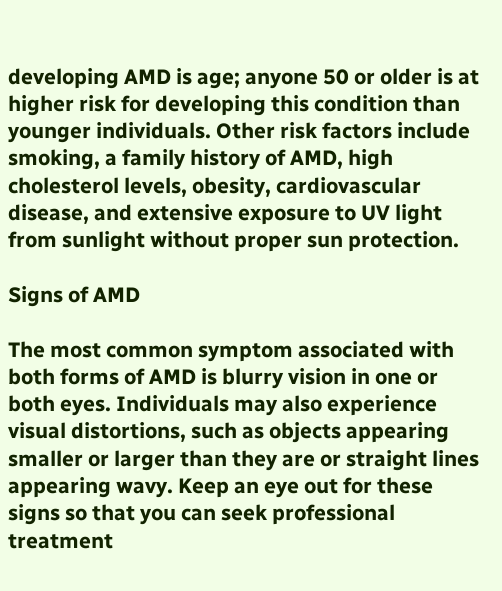developing AMD is age; anyone 50 or older is at higher risk for developing this condition than younger individuals. Other risk factors include smoking, a family history of AMD, high cholesterol levels, obesity, cardiovascular disease, and extensive exposure to UV light from sunlight without proper sun protection.

Signs of AMD

The most common symptom associated with both forms of AMD is blurry vision in one or both eyes. Individuals may also experience visual distortions, such as objects appearing smaller or larger than they are or straight lines appearing wavy. Keep an eye out for these signs so that you can seek professional treatment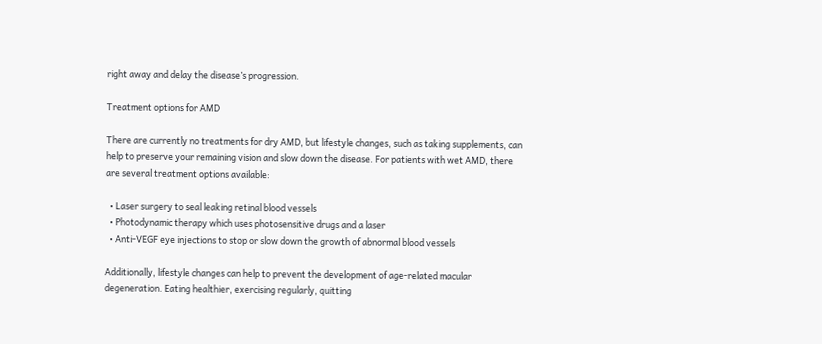right away and delay the disease’s progression.

Treatment options for AMD

There are currently no treatments for dry AMD, but lifestyle changes, such as taking supplements, can help to preserve your remaining vision and slow down the disease. For patients with wet AMD, there are several treatment options available:

  • Laser surgery to seal leaking retinal blood vessels
  • Photodynamic therapy which uses photosensitive drugs and a laser
  • Anti-VEGF eye injections to stop or slow down the growth of abnormal blood vessels

Additionally, lifestyle changes can help to prevent the development of age-related macular degeneration. Eating healthier, exercising regularly, quitting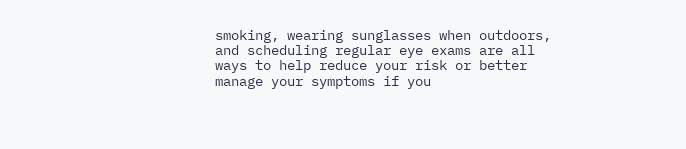smoking, wearing sunglasses when outdoors, and scheduling regular eye exams are all ways to help reduce your risk or better manage your symptoms if you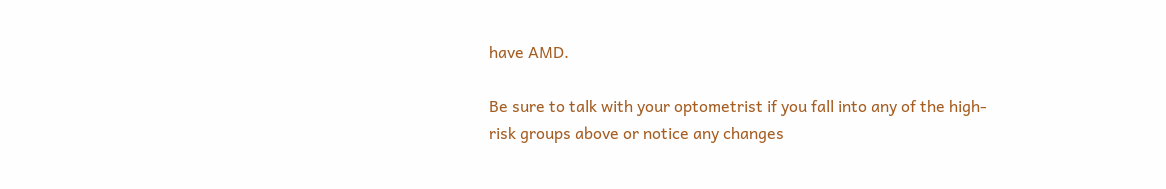have AMD.

Be sure to talk with your optometrist if you fall into any of the high-risk groups above or notice any changes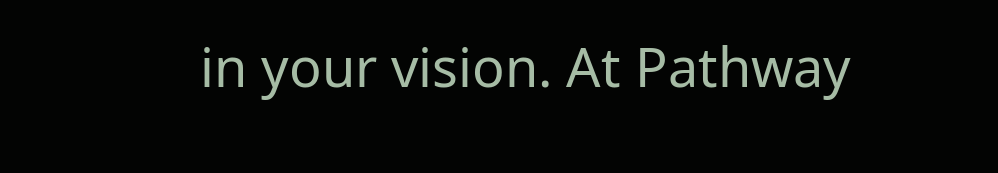in your vision. At Pathway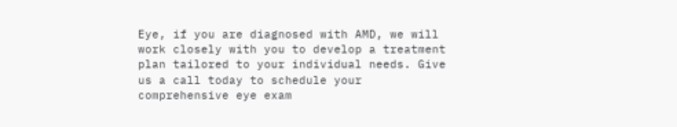Eye, if you are diagnosed with AMD, we will work closely with you to develop a treatment plan tailored to your individual needs. Give us a call today to schedule your comprehensive eye exam